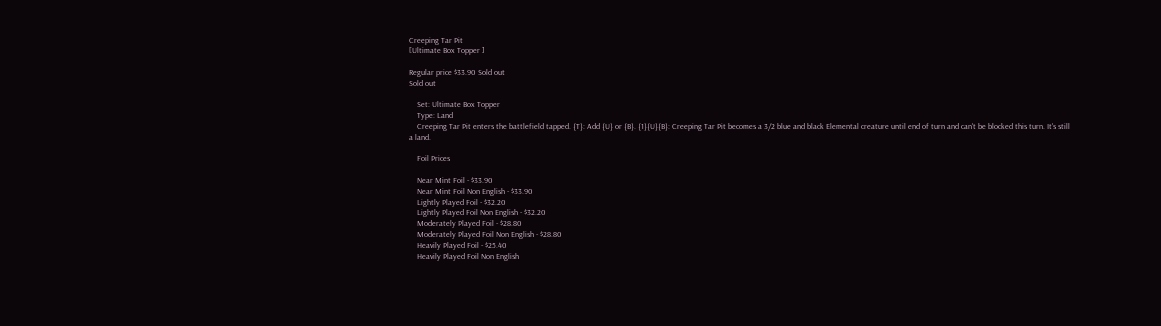Creeping Tar Pit
[Ultimate Box Topper ]

Regular price $33.90 Sold out
Sold out

    Set: Ultimate Box Topper
    Type: Land
    Creeping Tar Pit enters the battlefield tapped. {T}: Add {U} or {B}. {1}{U}{B}: Creeping Tar Pit becomes a 3/2 blue and black Elemental creature until end of turn and can't be blocked this turn. It's still a land.

    Foil Prices

    Near Mint Foil - $33.90
    Near Mint Foil Non English - $33.90
    Lightly Played Foil - $32.20
    Lightly Played Foil Non English - $32.20
    Moderately Played Foil - $28.80
    Moderately Played Foil Non English - $28.80
    Heavily Played Foil - $25.40
    Heavily Played Foil Non English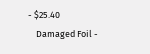- $25.40
    Damaged Foil -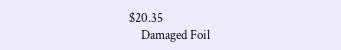$20.35
    Damaged Foil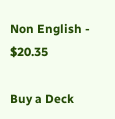Non English - $20.35

Buy a Deck